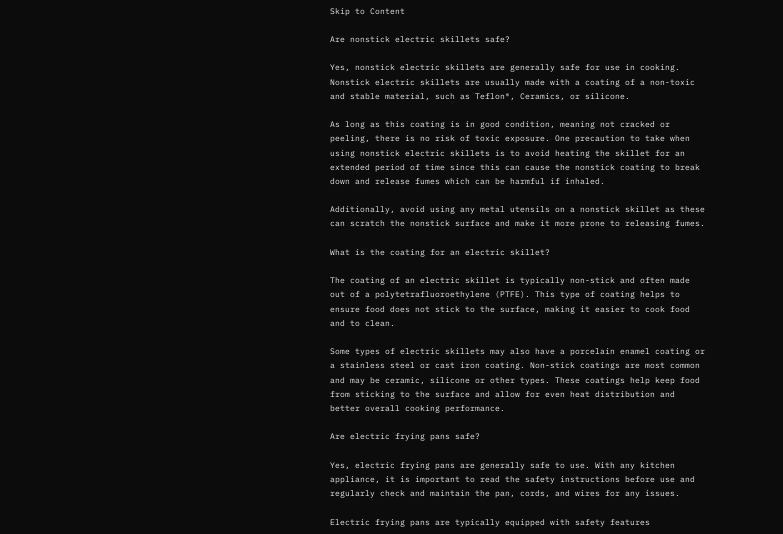Skip to Content

Are nonstick electric skillets safe?

Yes, nonstick electric skillets are generally safe for use in cooking. Nonstick electric skillets are usually made with a coating of a non-toxic and stable material, such as Teflon®, Ceramics, or silicone.

As long as this coating is in good condition, meaning not cracked or peeling, there is no risk of toxic exposure. One precaution to take when using nonstick electric skillets is to avoid heating the skillet for an extended period of time since this can cause the nonstick coating to break down and release fumes which can be harmful if inhaled.

Additionally, avoid using any metal utensils on a nonstick skillet as these can scratch the nonstick surface and make it more prone to releasing fumes.

What is the coating for an electric skillet?

The coating of an electric skillet is typically non-stick and often made out of a polytetrafluoroethylene (PTFE). This type of coating helps to ensure food does not stick to the surface, making it easier to cook food and to clean.

Some types of electric skillets may also have a porcelain enamel coating or a stainless steel or cast iron coating. Non-stick coatings are most common and may be ceramic, silicone or other types. These coatings help keep food from sticking to the surface and allow for even heat distribution and better overall cooking performance.

Are electric frying pans safe?

Yes, electric frying pans are generally safe to use. With any kitchen appliance, it is important to read the safety instructions before use and regularly check and maintain the pan, cords, and wires for any issues.

Electric frying pans are typically equipped with safety features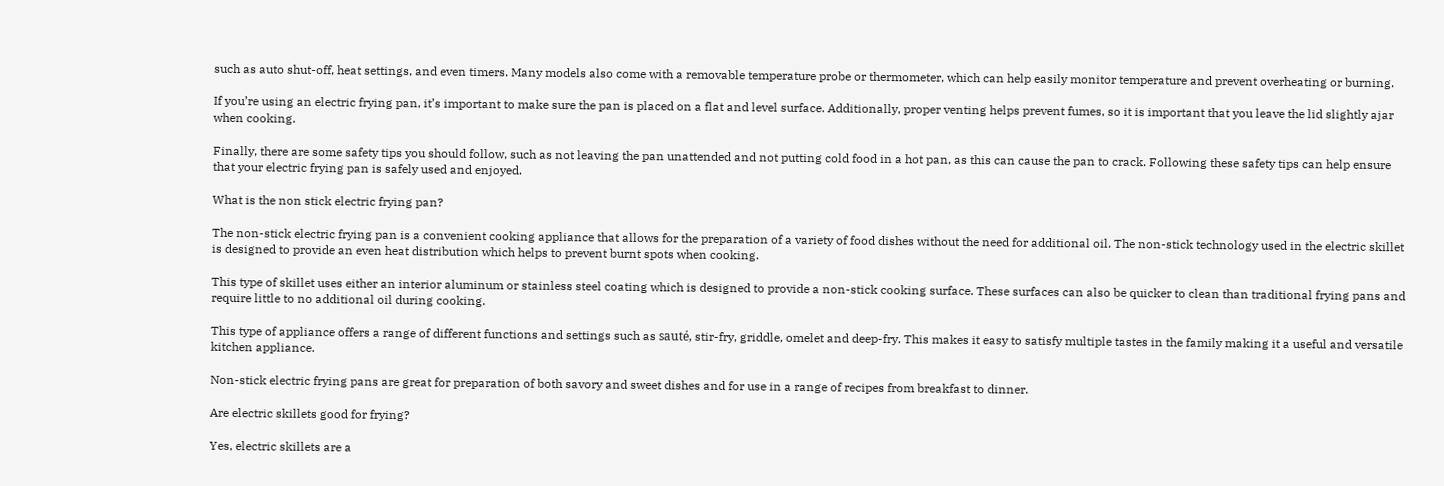such as auto shut-off, heat settings, and even timers. Many models also come with a removable temperature probe or thermometer, which can help easily monitor temperature and prevent overheating or burning.

If you’re using an electric frying pan, it’s important to make sure the pan is placed on a flat and level surface. Additionally, proper venting helps prevent fumes, so it is important that you leave the lid slightly ajar when cooking.

Finally, there are some safety tips you should follow, such as not leaving the pan unattended and not putting cold food in a hot pan, as this can cause the pan to crack. Following these safety tips can help ensure that your electric frying pan is safely used and enjoyed.

What is the non stick electric frying pan?

The non-stick electric frying pan is a convenient cooking appliance that allows for the preparation of a variety of food dishes without the need for additional oil. The non-stick technology used in the electric skillet is designed to provide an even heat distribution which helps to prevent burnt spots when cooking.

This type of skillet uses either an interior aluminum or stainless steel coating which is designed to provide a non-stick cooking surface. These surfaces can also be quicker to clean than traditional frying pans and require little to no additional oil during cooking.

This type of appliance offers a range of different functions and settings such as sauté, stir-fry, griddle, omelet and deep-fry. This makes it easy to satisfy multiple tastes in the family making it a useful and versatile kitchen appliance.

Non-stick electric frying pans are great for preparation of both savory and sweet dishes and for use in a range of recipes from breakfast to dinner.

Are electric skillets good for frying?

Yes, electric skillets are a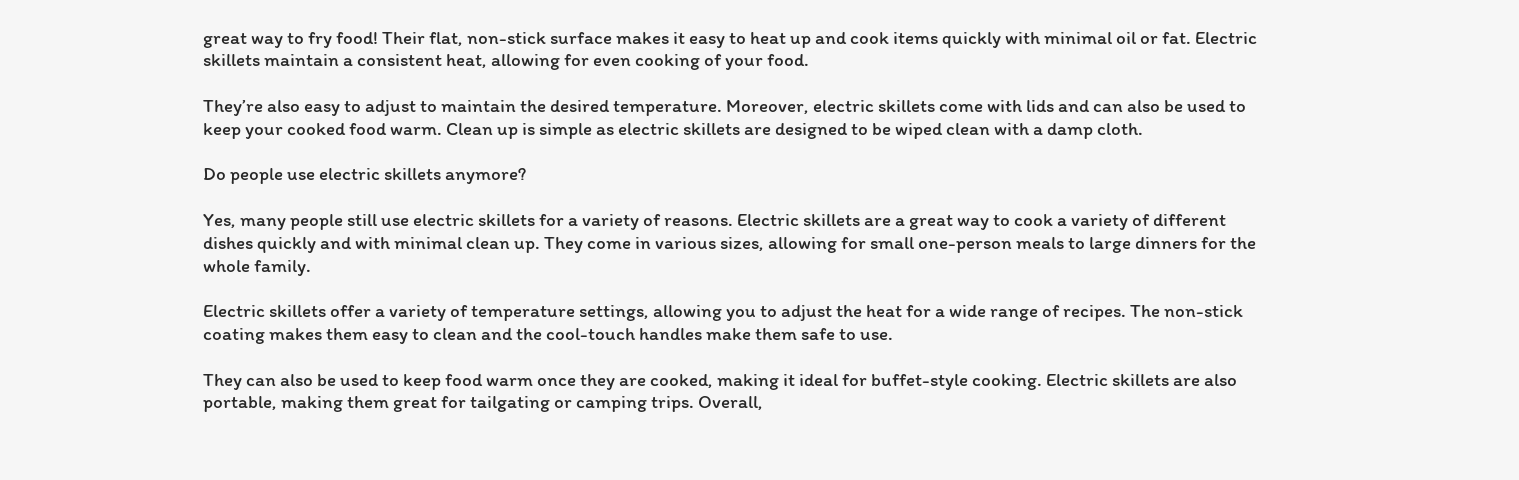great way to fry food! Their flat, non-stick surface makes it easy to heat up and cook items quickly with minimal oil or fat. Electric skillets maintain a consistent heat, allowing for even cooking of your food.

They’re also easy to adjust to maintain the desired temperature. Moreover, electric skillets come with lids and can also be used to keep your cooked food warm. Clean up is simple as electric skillets are designed to be wiped clean with a damp cloth.

Do people use electric skillets anymore?

Yes, many people still use electric skillets for a variety of reasons. Electric skillets are a great way to cook a variety of different dishes quickly and with minimal clean up. They come in various sizes, allowing for small one-person meals to large dinners for the whole family.

Electric skillets offer a variety of temperature settings, allowing you to adjust the heat for a wide range of recipes. The non-stick coating makes them easy to clean and the cool-touch handles make them safe to use.

They can also be used to keep food warm once they are cooked, making it ideal for buffet-style cooking. Electric skillets are also portable, making them great for tailgating or camping trips. Overall,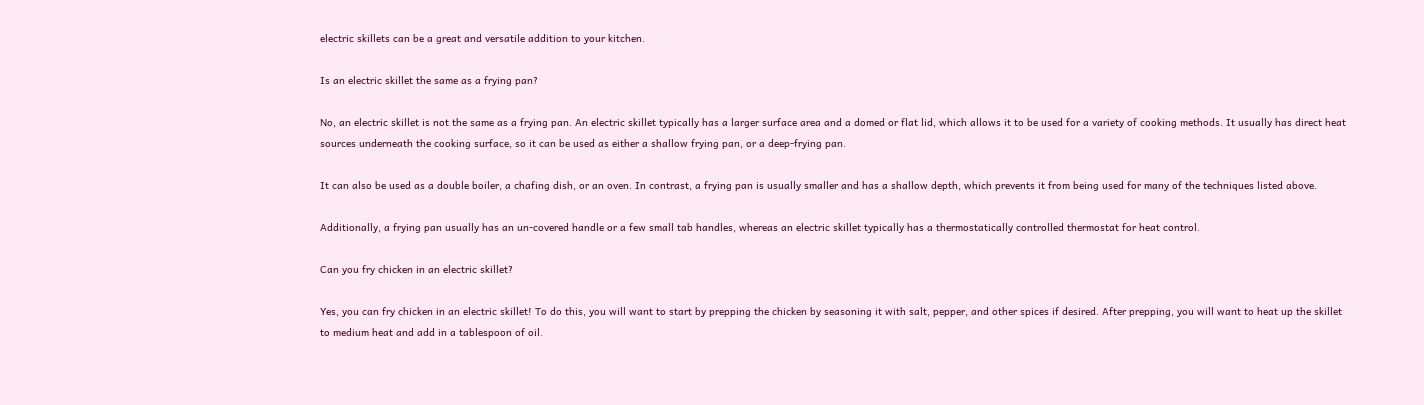electric skillets can be a great and versatile addition to your kitchen.

Is an electric skillet the same as a frying pan?

No, an electric skillet is not the same as a frying pan. An electric skillet typically has a larger surface area and a domed or flat lid, which allows it to be used for a variety of cooking methods. It usually has direct heat sources underneath the cooking surface, so it can be used as either a shallow frying pan, or a deep-frying pan.

It can also be used as a double boiler, a chafing dish, or an oven. In contrast, a frying pan is usually smaller and has a shallow depth, which prevents it from being used for many of the techniques listed above.

Additionally, a frying pan usually has an un-covered handle or a few small tab handles, whereas an electric skillet typically has a thermostatically controlled thermostat for heat control.

Can you fry chicken in an electric skillet?

Yes, you can fry chicken in an electric skillet! To do this, you will want to start by prepping the chicken by seasoning it with salt, pepper, and other spices if desired. After prepping, you will want to heat up the skillet to medium heat and add in a tablespoon of oil.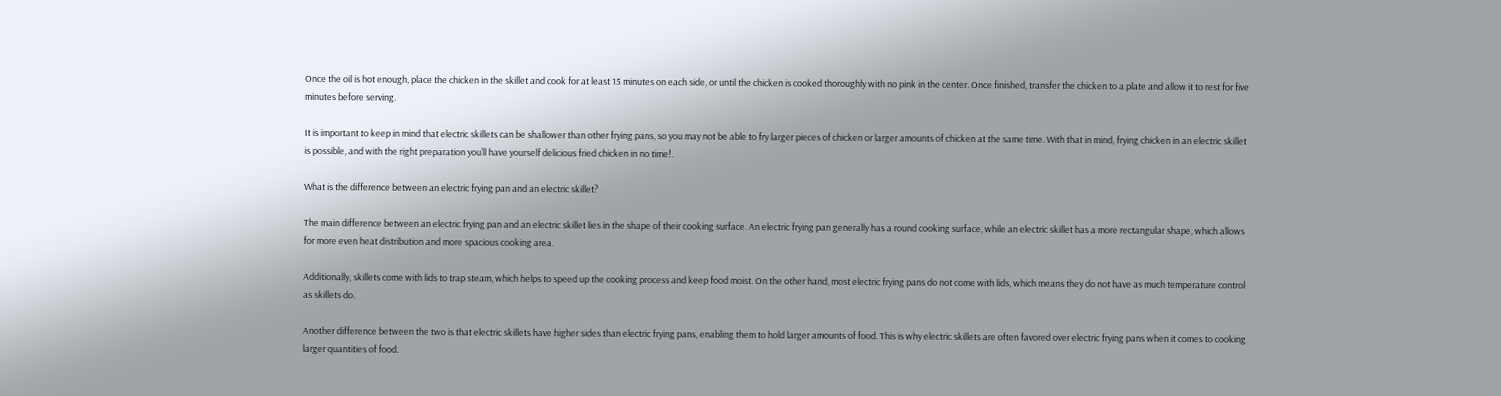Once the oil is hot enough, place the chicken in the skillet and cook for at least 15 minutes on each side, or until the chicken is cooked thoroughly with no pink in the center. Once finished, transfer the chicken to a plate and allow it to rest for five minutes before serving.

It is important to keep in mind that electric skillets can be shallower than other frying pans, so you may not be able to fry larger pieces of chicken or larger amounts of chicken at the same time. With that in mind, frying chicken in an electric skillet is possible, and with the right preparation you’ll have yourself delicious fried chicken in no time!.

What is the difference between an electric frying pan and an electric skillet?

The main difference between an electric frying pan and an electric skillet lies in the shape of their cooking surface. An electric frying pan generally has a round cooking surface, while an electric skillet has a more rectangular shape, which allows for more even heat distribution and more spacious cooking area.

Additionally, skillets come with lids to trap steam, which helps to speed up the cooking process and keep food moist. On the other hand, most electric frying pans do not come with lids, which means they do not have as much temperature control as skillets do.

Another difference between the two is that electric skillets have higher sides than electric frying pans, enabling them to hold larger amounts of food. This is why electric skillets are often favored over electric frying pans when it comes to cooking larger quantities of food.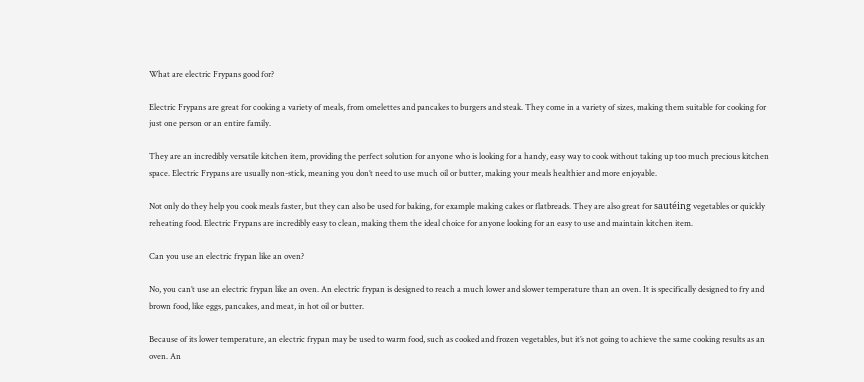What are electric Frypans good for?

Electric Frypans are great for cooking a variety of meals, from omelettes and pancakes to burgers and steak. They come in a variety of sizes, making them suitable for cooking for just one person or an entire family.

They are an incredibly versatile kitchen item, providing the perfect solution for anyone who is looking for a handy, easy way to cook without taking up too much precious kitchen space. Electric Frypans are usually non-stick, meaning you don’t need to use much oil or butter, making your meals healthier and more enjoyable.

Not only do they help you cook meals faster, but they can also be used for baking, for example making cakes or flatbreads. They are also great for sautéing vegetables or quickly reheating food. Electric Frypans are incredibly easy to clean, making them the ideal choice for anyone looking for an easy to use and maintain kitchen item.

Can you use an electric frypan like an oven?

No, you can’t use an electric frypan like an oven. An electric frypan is designed to reach a much lower and slower temperature than an oven. It is specifically designed to fry and brown food, like eggs, pancakes, and meat, in hot oil or butter.

Because of its lower temperature, an electric frypan may be used to warm food, such as cooked and frozen vegetables, but it’s not going to achieve the same cooking results as an oven. An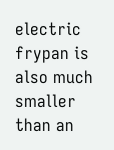electric frypan is also much smaller than an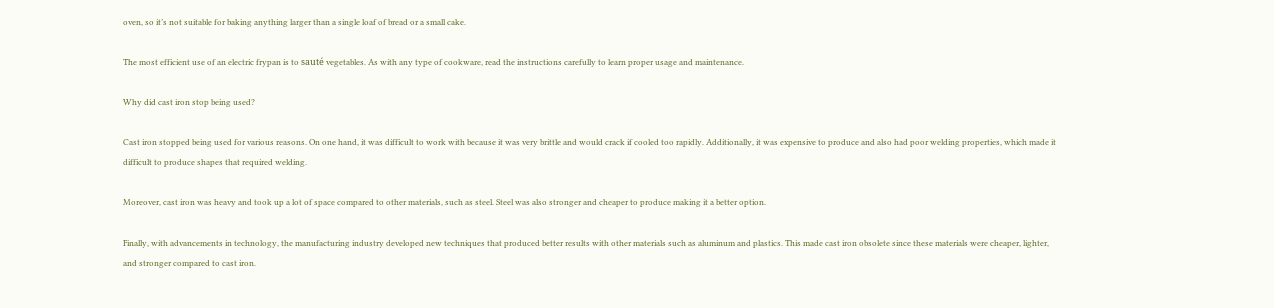oven, so it’s not suitable for baking anything larger than a single loaf of bread or a small cake.

The most efficient use of an electric frypan is to sauté vegetables. As with any type of cookware, read the instructions carefully to learn proper usage and maintenance.

Why did cast iron stop being used?

Cast iron stopped being used for various reasons. On one hand, it was difficult to work with because it was very brittle and would crack if cooled too rapidly. Additionally, it was expensive to produce and also had poor welding properties, which made it difficult to produce shapes that required welding.

Moreover, cast iron was heavy and took up a lot of space compared to other materials, such as steel. Steel was also stronger and cheaper to produce making it a better option.

Finally, with advancements in technology, the manufacturing industry developed new techniques that produced better results with other materials such as aluminum and plastics. This made cast iron obsolete since these materials were cheaper, lighter, and stronger compared to cast iron.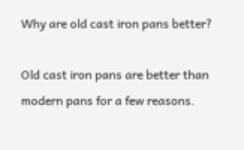Why are old cast iron pans better?

Old cast iron pans are better than modern pans for a few reasons.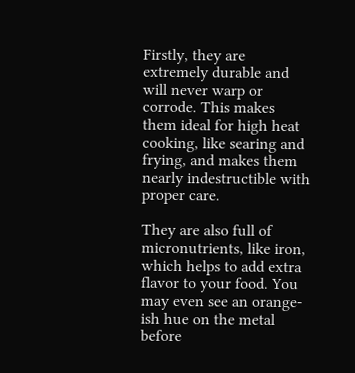Firstly, they are extremely durable and will never warp or corrode. This makes them ideal for high heat cooking, like searing and frying, and makes them nearly indestructible with proper care.

They are also full of micronutrients, like iron, which helps to add extra flavor to your food. You may even see an orange-ish hue on the metal before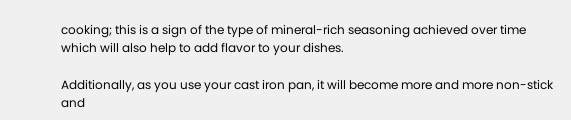cooking; this is a sign of the type of mineral-rich seasoning achieved over time which will also help to add flavor to your dishes.

Additionally, as you use your cast iron pan, it will become more and more non-stick and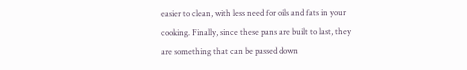easier to clean, with less need for oils and fats in your cooking. Finally, since these pans are built to last, they are something that can be passed down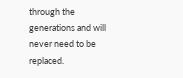through the generations and will never need to be replaced.